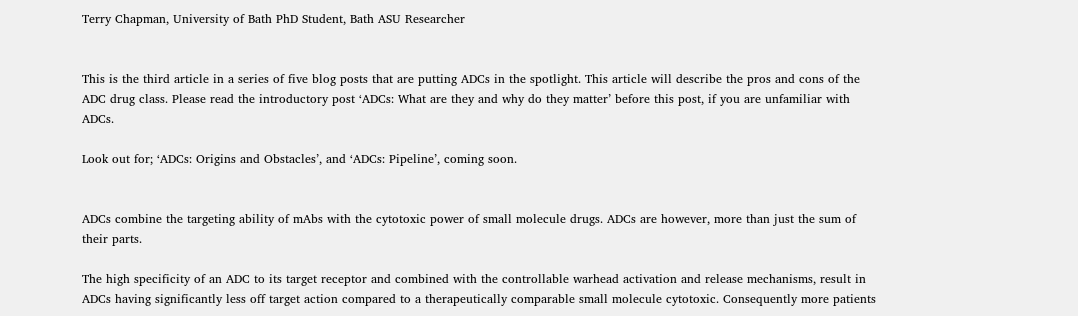Terry Chapman, University of Bath PhD Student, Bath ASU Researcher


This is the third article in a series of five blog posts that are putting ADCs in the spotlight. This article will describe the pros and cons of the ADC drug class. Please read the introductory post ‘ADCs: What are they and why do they matter’ before this post, if you are unfamiliar with ADCs.

Look out for; ‘ADCs: Origins and Obstacles’, and ‘ADCs: Pipeline’, coming soon.


ADCs combine the targeting ability of mAbs with the cytotoxic power of small molecule drugs. ADCs are however, more than just the sum of their parts.

The high specificity of an ADC to its target receptor and combined with the controllable warhead activation and release mechanisms, result in ADCs having significantly less off target action compared to a therapeutically comparable small molecule cytotoxic. Consequently more patients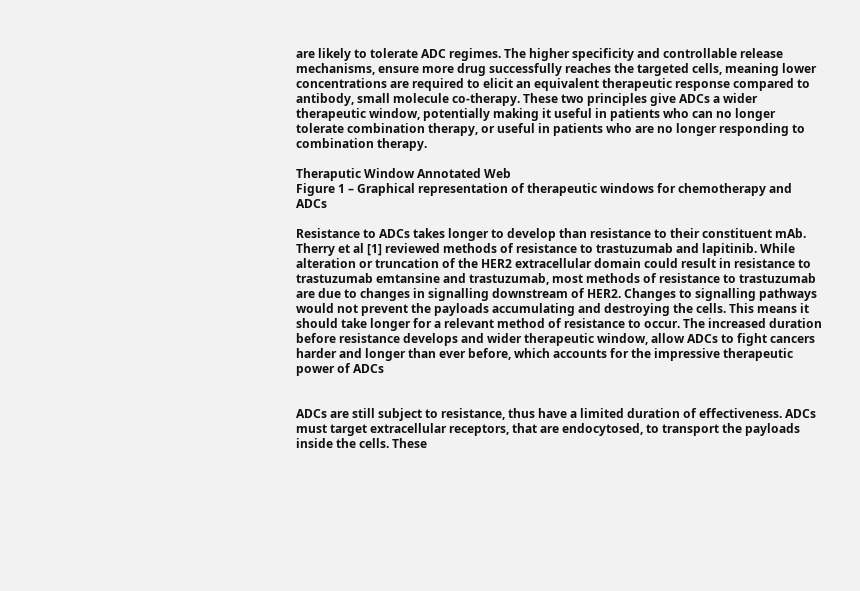are likely to tolerate ADC regimes. The higher specificity and controllable release mechanisms, ensure more drug successfully reaches the targeted cells, meaning lower concentrations are required to elicit an equivalent therapeutic response compared to antibody, small molecule co-therapy. These two principles give ADCs a wider therapeutic window, potentially making it useful in patients who can no longer tolerate combination therapy, or useful in patients who are no longer responding to combination therapy.

Theraputic Window Annotated Web
Figure 1 – Graphical representation of therapeutic windows for chemotherapy and ADCs

Resistance to ADCs takes longer to develop than resistance to their constituent mAb. Therry et al [1] reviewed methods of resistance to trastuzumab and lapitinib. While alteration or truncation of the HER2 extracellular domain could result in resistance to trastuzumab emtansine and trastuzumab, most methods of resistance to trastuzumab are due to changes in signalling downstream of HER2. Changes to signalling pathways would not prevent the payloads accumulating and destroying the cells. This means it should take longer for a relevant method of resistance to occur. The increased duration before resistance develops and wider therapeutic window, allow ADCs to fight cancers harder and longer than ever before, which accounts for the impressive therapeutic power of ADCs


ADCs are still subject to resistance, thus have a limited duration of effectiveness. ADCs must target extracellular receptors, that are endocytosed, to transport the payloads inside the cells. These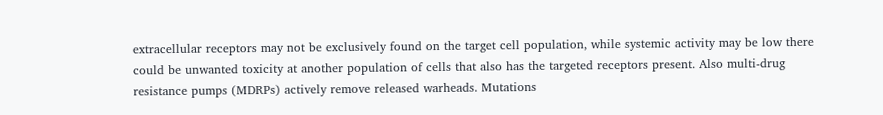extracellular receptors may not be exclusively found on the target cell population, while systemic activity may be low there could be unwanted toxicity at another population of cells that also has the targeted receptors present. Also multi-drug resistance pumps (MDRPs) actively remove released warheads. Mutations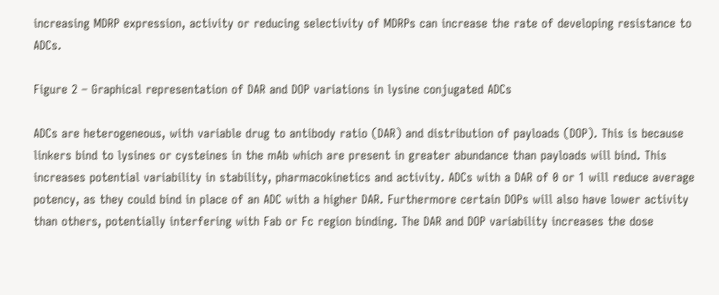increasing MDRP expression, activity or reducing selectivity of MDRPs can increase the rate of developing resistance to ADCs.

Figure 2 – Graphical representation of DAR and DOP variations in lysine conjugated ADCs

ADCs are heterogeneous, with variable drug to antibody ratio (DAR) and distribution of payloads (DOP). This is because linkers bind to lysines or cysteines in the mAb which are present in greater abundance than payloads will bind. This increases potential variability in stability, pharmacokinetics and activity. ADCs with a DAR of 0 or 1 will reduce average potency, as they could bind in place of an ADC with a higher DAR. Furthermore certain DOPs will also have lower activity than others, potentially interfering with Fab or Fc region binding. The DAR and DOP variability increases the dose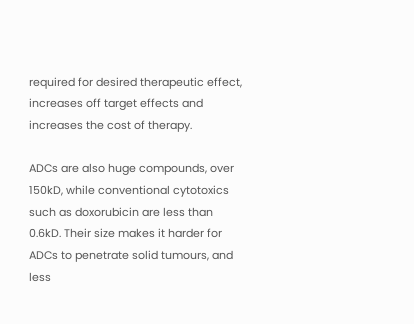required for desired therapeutic effect, increases off target effects and increases the cost of therapy.

ADCs are also huge compounds, over 150kD, while conventional cytotoxics such as doxorubicin are less than 0.6kD. Their size makes it harder for ADCs to penetrate solid tumours, and less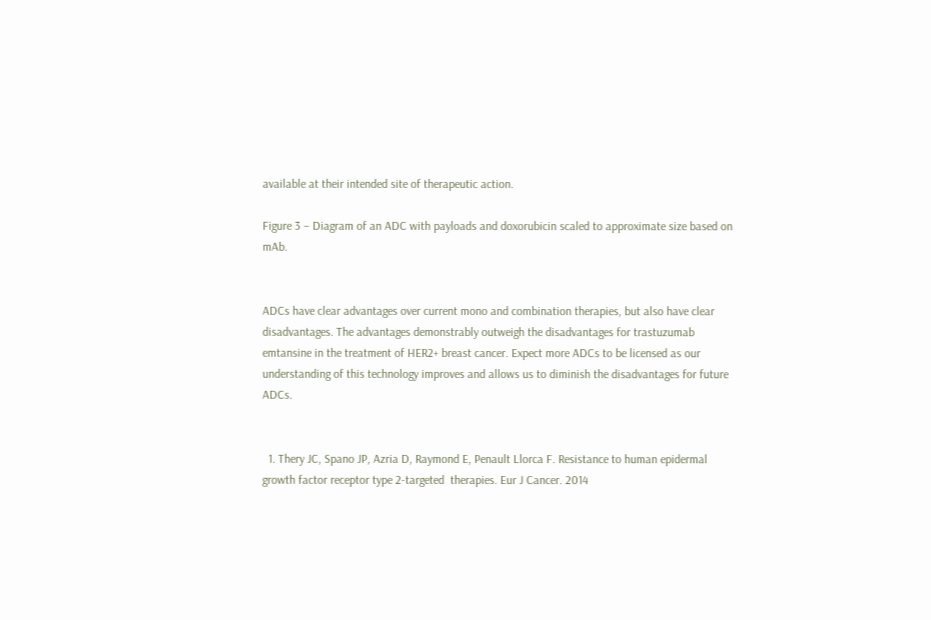available at their intended site of therapeutic action.

Figure 3 – Diagram of an ADC with payloads and doxorubicin scaled to approximate size based on mAb.


ADCs have clear advantages over current mono and combination therapies, but also have clear disadvantages. The advantages demonstrably outweigh the disadvantages for trastuzumab emtansine in the treatment of HER2+ breast cancer. Expect more ADCs to be licensed as our understanding of this technology improves and allows us to diminish the disadvantages for future ADCs.


  1. Thery JC, Spano JP, Azria D, Raymond E, Penault Llorca F. Resistance to human epidermal growth factor receptor type 2-targeted  therapies. Eur J Cancer. 2014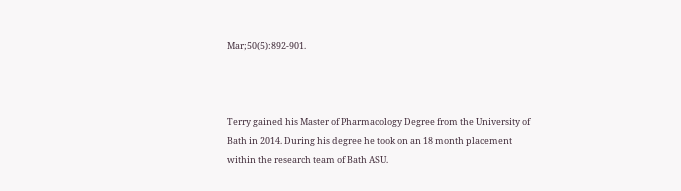Mar;50(5):892-901.



Terry gained his Master of Pharmacology Degree from the University of Bath in 2014. During his degree he took on an 18 month placement within the research team of Bath ASU.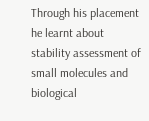Through his placement he learnt about stability assessment of small molecules and biological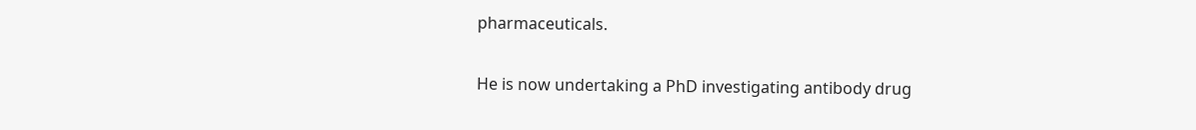pharmaceuticals.

He is now undertaking a PhD investigating antibody drug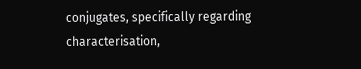conjugates, specifically regarding characterisation,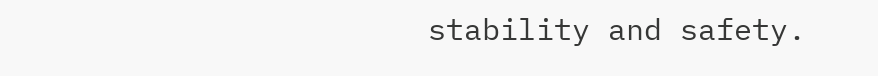stability and safety.